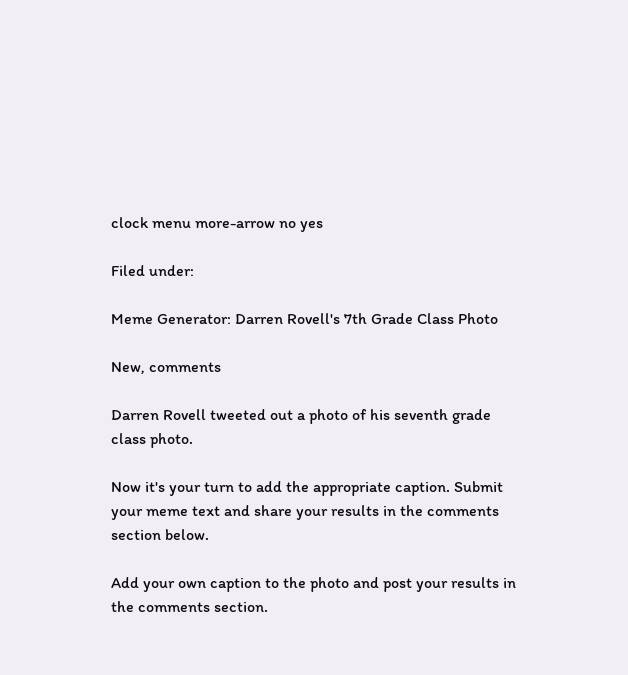clock menu more-arrow no yes

Filed under:

Meme Generator: Darren Rovell's 7th Grade Class Photo

New, comments

Darren Rovell tweeted out a photo of his seventh grade class photo.

Now it's your turn to add the appropriate caption. Submit your meme text and share your results in the comments section below.

Add your own caption to the photo and post your results in the comments section.